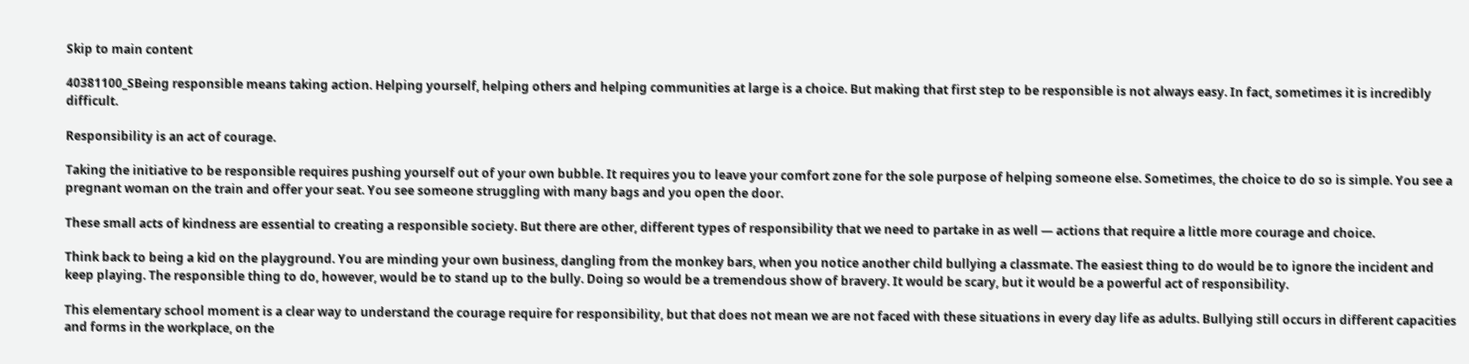Skip to main content

40381100_SBeing responsible means taking action. Helping yourself, helping others and helping communities at large is a choice. But making that first step to be responsible is not always easy. In fact, sometimes it is incredibly difficult.

Responsibility is an act of courage.

Taking the initiative to be responsible requires pushing yourself out of your own bubble. It requires you to leave your comfort zone for the sole purpose of helping someone else. Sometimes, the choice to do so is simple. You see a pregnant woman on the train and offer your seat. You see someone struggling with many bags and you open the door.

These small acts of kindness are essential to creating a responsible society. But there are other, different types of responsibility that we need to partake in as well — actions that require a little more courage and choice.

Think back to being a kid on the playground. You are minding your own business, dangling from the monkey bars, when you notice another child bullying a classmate. The easiest thing to do would be to ignore the incident and keep playing. The responsible thing to do, however, would be to stand up to the bully. Doing so would be a tremendous show of bravery. It would be scary, but it would be a powerful act of responsibility.

This elementary school moment is a clear way to understand the courage require for responsibility, but that does not mean we are not faced with these situations in every day life as adults. Bullying still occurs in different capacities and forms in the workplace, on the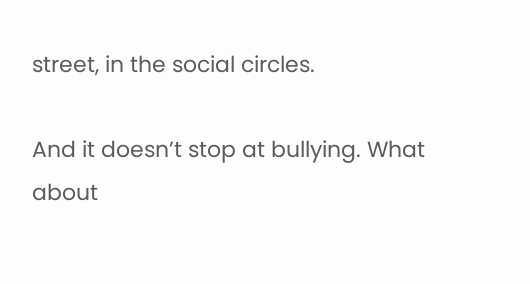street, in the social circles.

And it doesn’t stop at bullying. What about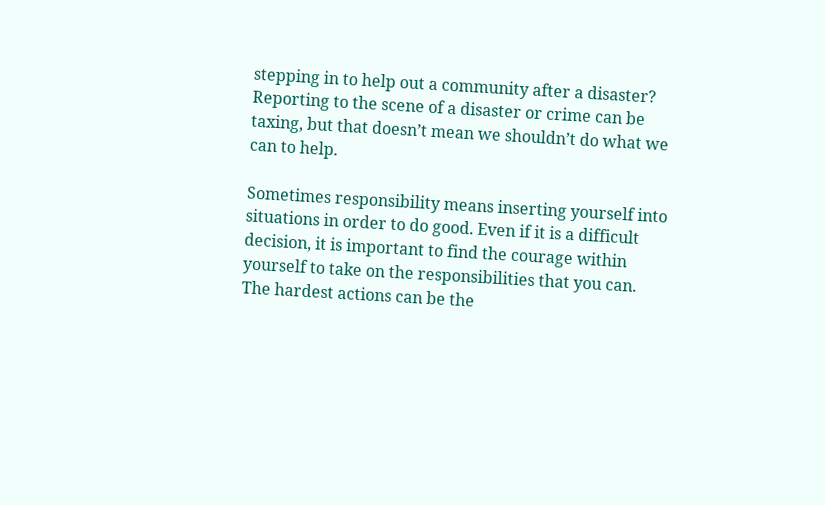stepping in to help out a community after a disaster? Reporting to the scene of a disaster or crime can be taxing, but that doesn’t mean we shouldn’t do what we can to help.

Sometimes responsibility means inserting yourself into situations in order to do good. Even if it is a difficult decision, it is important to find the courage within yourself to take on the responsibilities that you can. The hardest actions can be the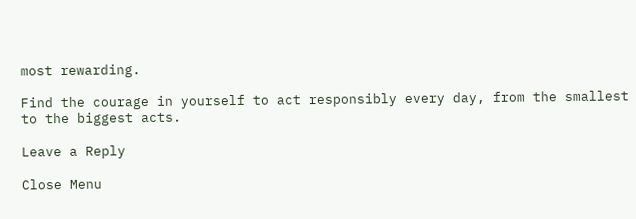most rewarding.

Find the courage in yourself to act responsibly every day, from the smallest to the biggest acts.

Leave a Reply

Close Menu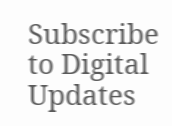Subscribe to Digital Updates